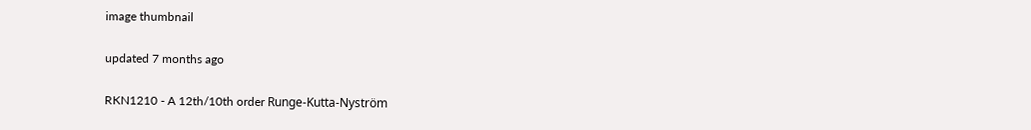image thumbnail

updated 7 months ago

RKN1210 - A 12th/10th order Runge-Kutta-Nyström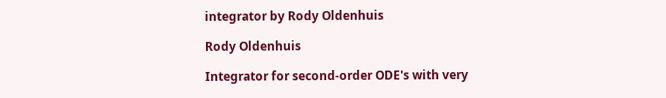integrator by Rody Oldenhuis

Rody Oldenhuis

Integrator for second-order ODE's with very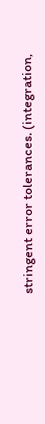stringent error tolerances. (integration,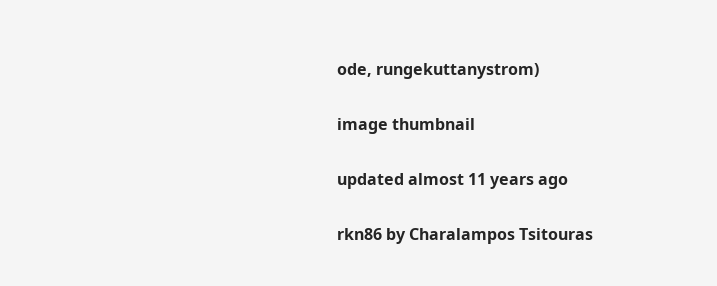ode, rungekuttanystrom)

image thumbnail

updated almost 11 years ago

rkn86 by Charalampos Tsitouras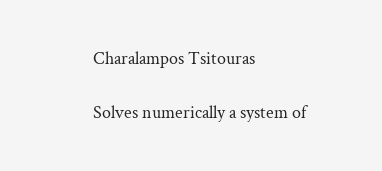Charalampos Tsitouras

Solves numerically a system of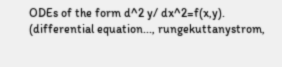ODEs of the form d^2 y/ dx^2=f(x,y). (differential equation..., rungekuttanystrom,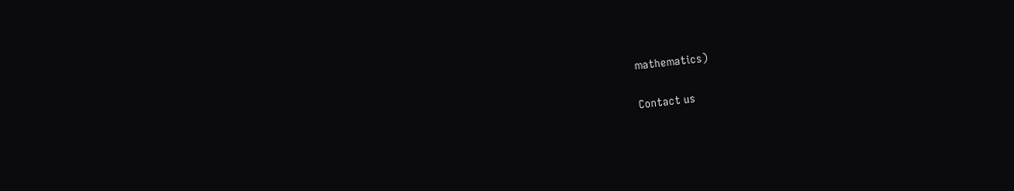mathematics)

Contact us